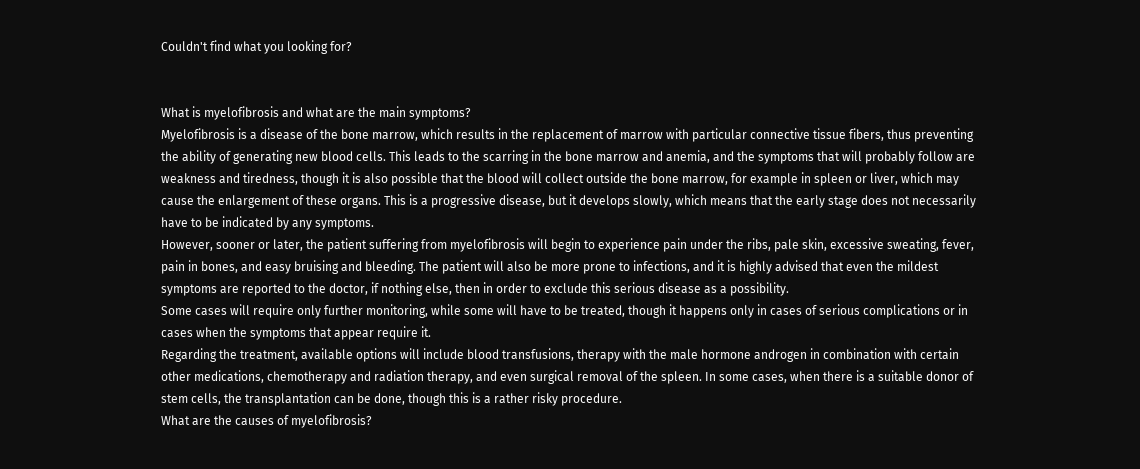Couldn't find what you looking for?


What is myelofibrosis and what are the main symptoms?
Myelofibrosis is a disease of the bone marrow, which results in the replacement of marrow with particular connective tissue fibers, thus preventing the ability of generating new blood cells. This leads to the scarring in the bone marrow and anemia, and the symptoms that will probably follow are weakness and tiredness, though it is also possible that the blood will collect outside the bone marrow, for example in spleen or liver, which may cause the enlargement of these organs. This is a progressive disease, but it develops slowly, which means that the early stage does not necessarily have to be indicated by any symptoms.
However, sooner or later, the patient suffering from myelofibrosis will begin to experience pain under the ribs, pale skin, excessive sweating, fever, pain in bones, and easy bruising and bleeding. The patient will also be more prone to infections, and it is highly advised that even the mildest symptoms are reported to the doctor, if nothing else, then in order to exclude this serious disease as a possibility.
Some cases will require only further monitoring, while some will have to be treated, though it happens only in cases of serious complications or in cases when the symptoms that appear require it.
Regarding the treatment, available options will include blood transfusions, therapy with the male hormone androgen in combination with certain other medications, chemotherapy and radiation therapy, and even surgical removal of the spleen. In some cases, when there is a suitable donor of stem cells, the transplantation can be done, though this is a rather risky procedure.
What are the causes of myelofibrosis?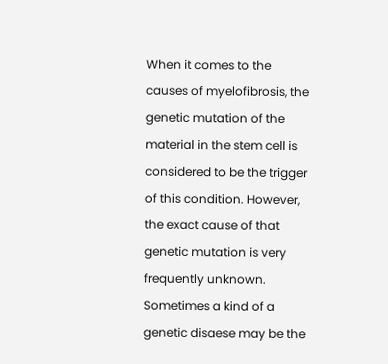When it comes to the causes of myelofibrosis, the genetic mutation of the material in the stem cell is considered to be the trigger of this condition. However, the exact cause of that genetic mutation is very frequently unknown. Sometimes a kind of a genetic disaese may be the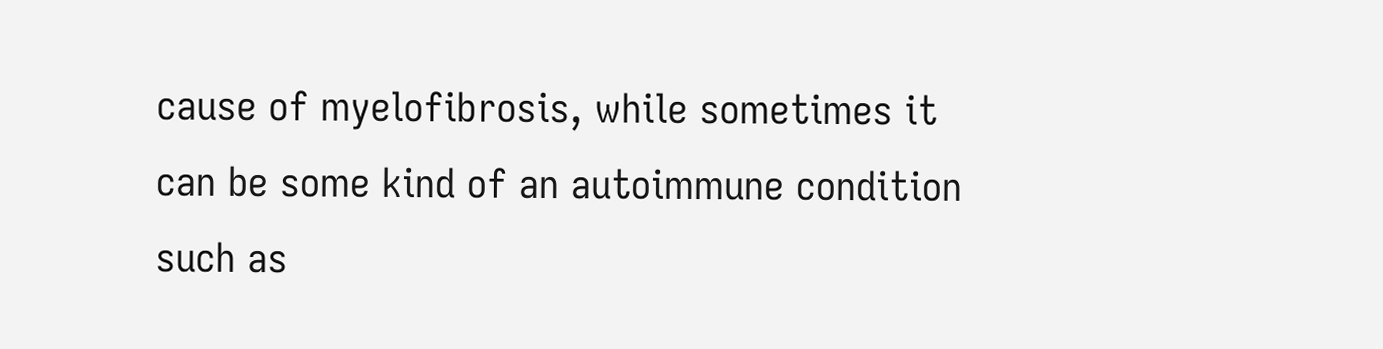cause of myelofibrosis, while sometimes it can be some kind of an autoimmune condition such as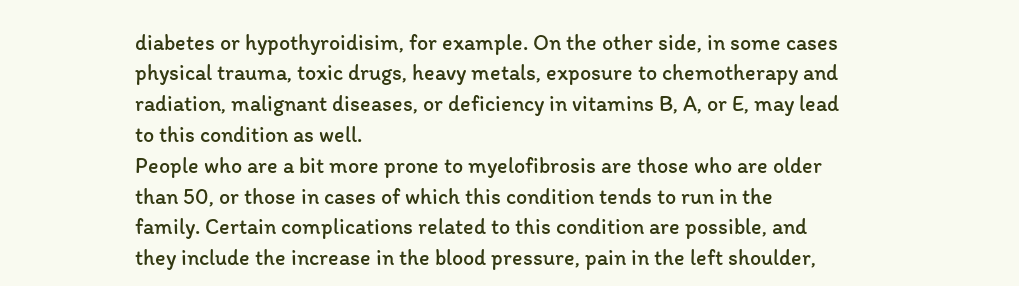diabetes or hypothyroidisim, for example. On the other side, in some cases physical trauma, toxic drugs, heavy metals, exposure to chemotherapy and radiation, malignant diseases, or deficiency in vitamins B, A, or E, may lead to this condition as well.
People who are a bit more prone to myelofibrosis are those who are older than 50, or those in cases of which this condition tends to run in the family. Certain complications related to this condition are possible, and they include the increase in the blood pressure, pain in the left shoulder,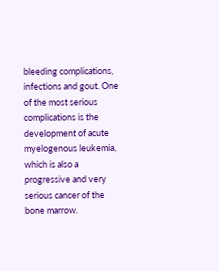bleeding complications, infections and gout. One of the most serious complications is the development of acute myelogenous leukemia, which is also a progressive and very serious cancer of the bone marrow.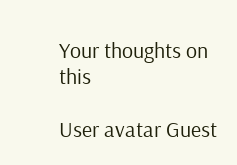Your thoughts on this

User avatar Guest